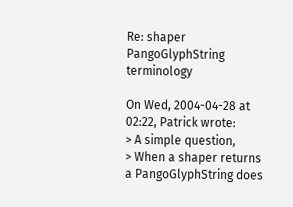Re: shaper PangoGlyphString terminology

On Wed, 2004-04-28 at 02:22, Patrick wrote:
> A simple question,
> When a shaper returns a PangoGlyphString does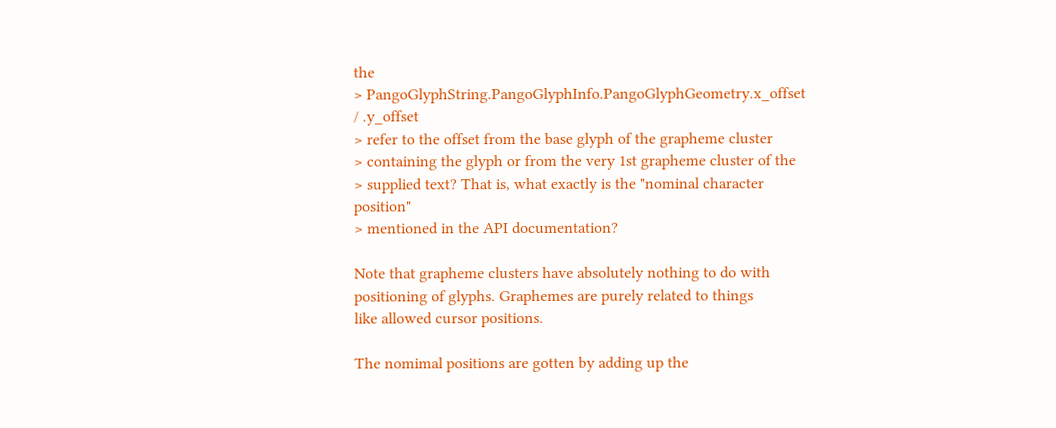the
> PangoGlyphString.PangoGlyphInfo.PangoGlyphGeometry.x_offset / .y_offset
> refer to the offset from the base glyph of the grapheme cluster
> containing the glyph or from the very 1st grapheme cluster of the
> supplied text? That is, what exactly is the "nominal character position"
> mentioned in the API documentation?

Note that grapheme clusters have absolutely nothing to do with
positioning of glyphs. Graphemes are purely related to things
like allowed cursor positions.

The nomimal positions are gotten by adding up the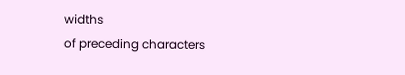widths
of preceding characters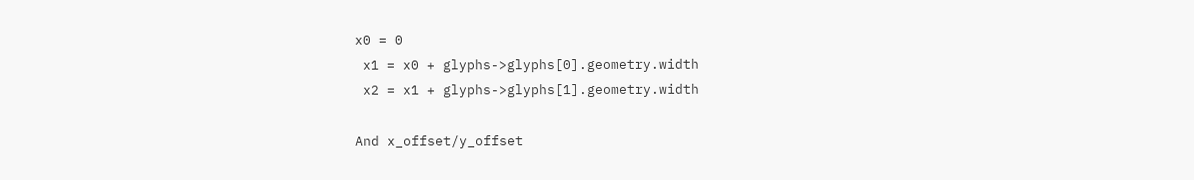x0 = 0
 x1 = x0 + glyphs->glyphs[0].geometry.width
 x2 = x1 + glyphs->glyphs[1].geometry.width

And x_offset/y_offset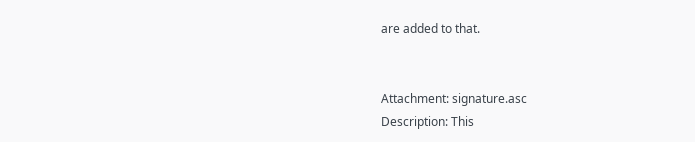are added to that.


Attachment: signature.asc
Description: This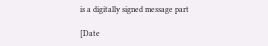is a digitally signed message part

[Date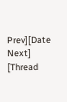Prev][Date Next]   [Thread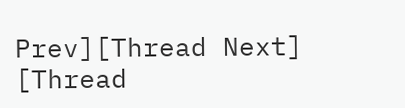Prev][Thread Next]   [Thread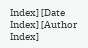Index] [Date Index] [Author Index]